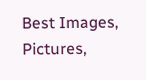Best Images, Pictures,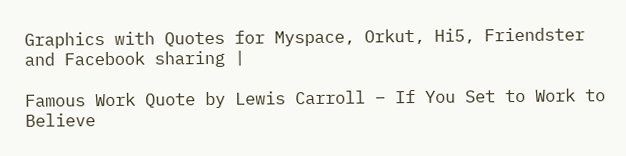Graphics with Quotes for Myspace, Orkut, Hi5, Friendster and Facebook sharing |

Famous Work Quote by Lewis Carroll – If You Set to Work to Believe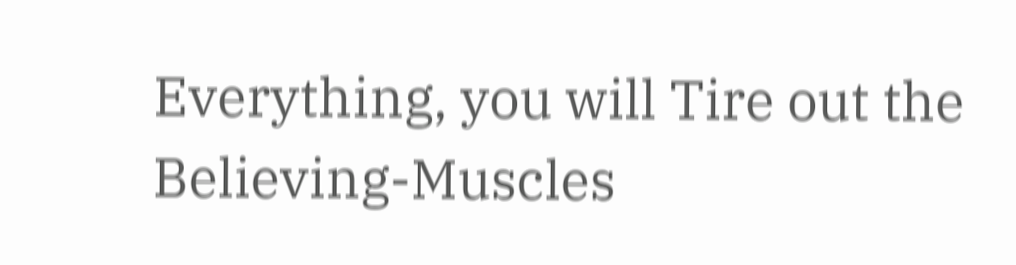Everything, you will Tire out the Believing-Muscles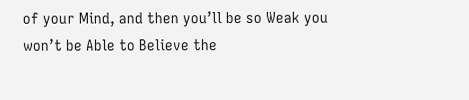of your Mind, and then you’ll be so Weak you won’t be Able to Believe the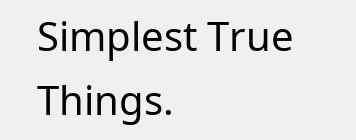Simplest True Things.